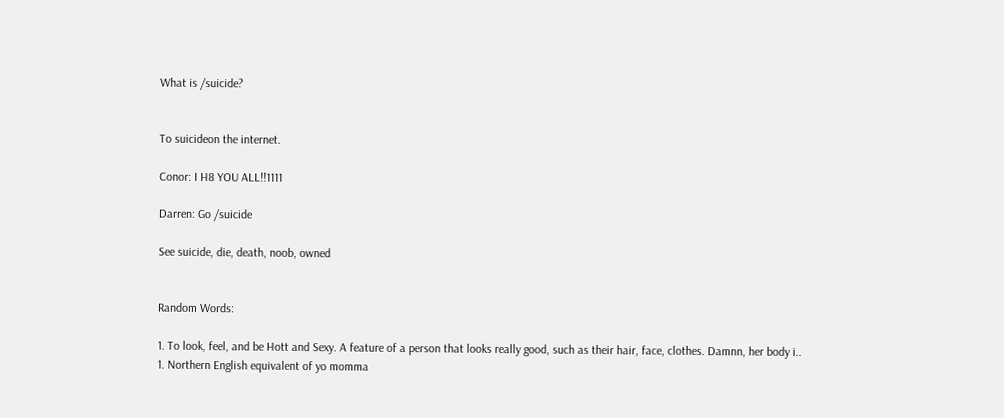What is /suicide?


To suicideon the internet.

Conor: I H8 YOU ALL!!1111

Darren: Go /suicide

See suicide, die, death, noob, owned


Random Words:

1. To look, feel, and be Hott and Sexy. A feature of a person that looks really good, such as their hair, face, clothes. Damnn, her body i..
1. Northern English equivalent of yo momma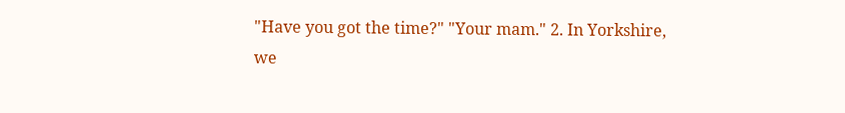"Have you got the time?" "Your mam." 2. In Yorkshire, we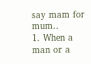say mam for mum..
1. When a man or a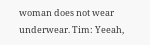woman does not wear underwear. Tim: Yeeah,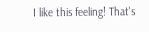I like this feeling! That's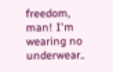freedom, man! I'm wearing no underwear..